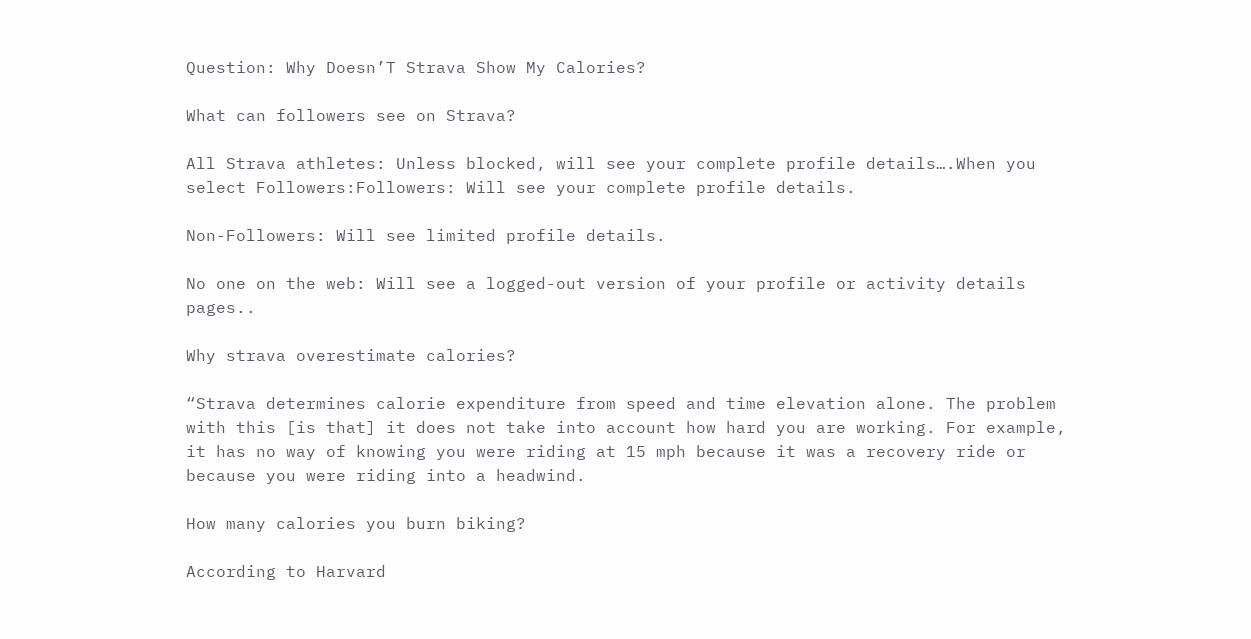Question: Why Doesn’T Strava Show My Calories?

What can followers see on Strava?

All Strava athletes: Unless blocked, will see your complete profile details….When you select Followers:Followers: Will see your complete profile details.

Non-Followers: Will see limited profile details.

No one on the web: Will see a logged-out version of your profile or activity details pages..

Why strava overestimate calories?

“Strava determines calorie expenditure from speed and time elevation alone. The problem with this [is that] it does not take into account how hard you are working. For example, it has no way of knowing you were riding at 15 mph because it was a recovery ride or because you were riding into a headwind.

How many calories you burn biking?

According to Harvard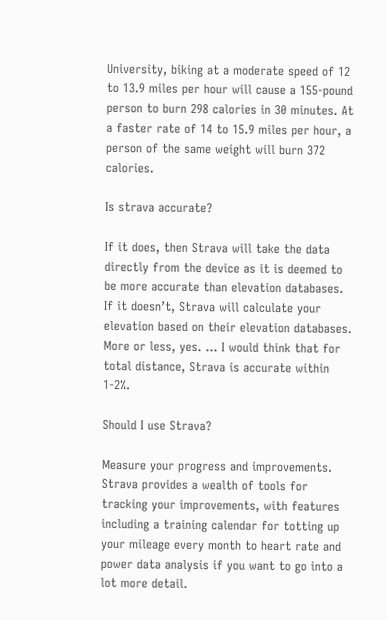University, biking at a moderate speed of 12 to 13.9 miles per hour will cause a 155-pound person to burn 298 calories in 30 minutes. At a faster rate of 14 to 15.9 miles per hour, a person of the same weight will burn 372 calories.

Is strava accurate?

If it does, then Strava will take the data directly from the device as it is deemed to be more accurate than elevation databases. If it doesn’t, Strava will calculate your elevation based on their elevation databases. More or less, yes. … I would think that for total distance, Strava is accurate within 1-2%.

Should I use Strava?

Measure your progress and improvements. Strava provides a wealth of tools for tracking your improvements, with features including a training calendar for totting up your mileage every month to heart rate and power data analysis if you want to go into a lot more detail.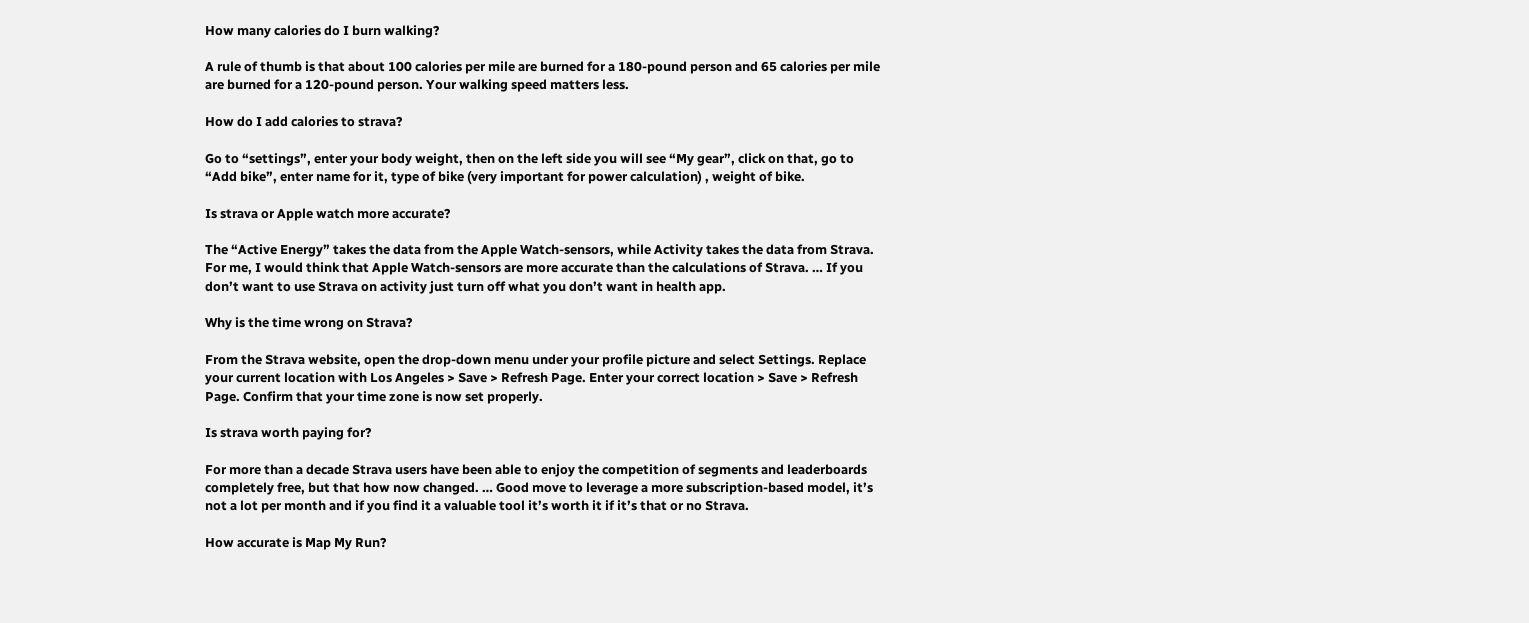How many calories do I burn walking?

A rule of thumb is that about 100 calories per mile are burned for a 180-pound person and 65 calories per mile are burned for a 120-pound person. Your walking speed matters less.

How do I add calories to strava?

Go to “settings”, enter your body weight, then on the left side you will see “My gear”, click on that, go to “Add bike”, enter name for it, type of bike (very important for power calculation) , weight of bike.

Is strava or Apple watch more accurate?

The “Active Energy” takes the data from the Apple Watch-sensors, while Activity takes the data from Strava. For me, I would think that Apple Watch-sensors are more accurate than the calculations of Strava. … If you don’t want to use Strava on activity just turn off what you don’t want in health app.

Why is the time wrong on Strava?

From the Strava website, open the drop-down menu under your profile picture and select Settings. Replace your current location with Los Angeles > Save > Refresh Page. Enter your correct location > Save > Refresh Page. Confirm that your time zone is now set properly.

Is strava worth paying for?

For more than a decade Strava users have been able to enjoy the competition of segments and leaderboards completely free, but that how now changed. … Good move to leverage a more subscription-based model, it’s not a lot per month and if you find it a valuable tool it’s worth it if it’s that or no Strava.

How accurate is Map My Run?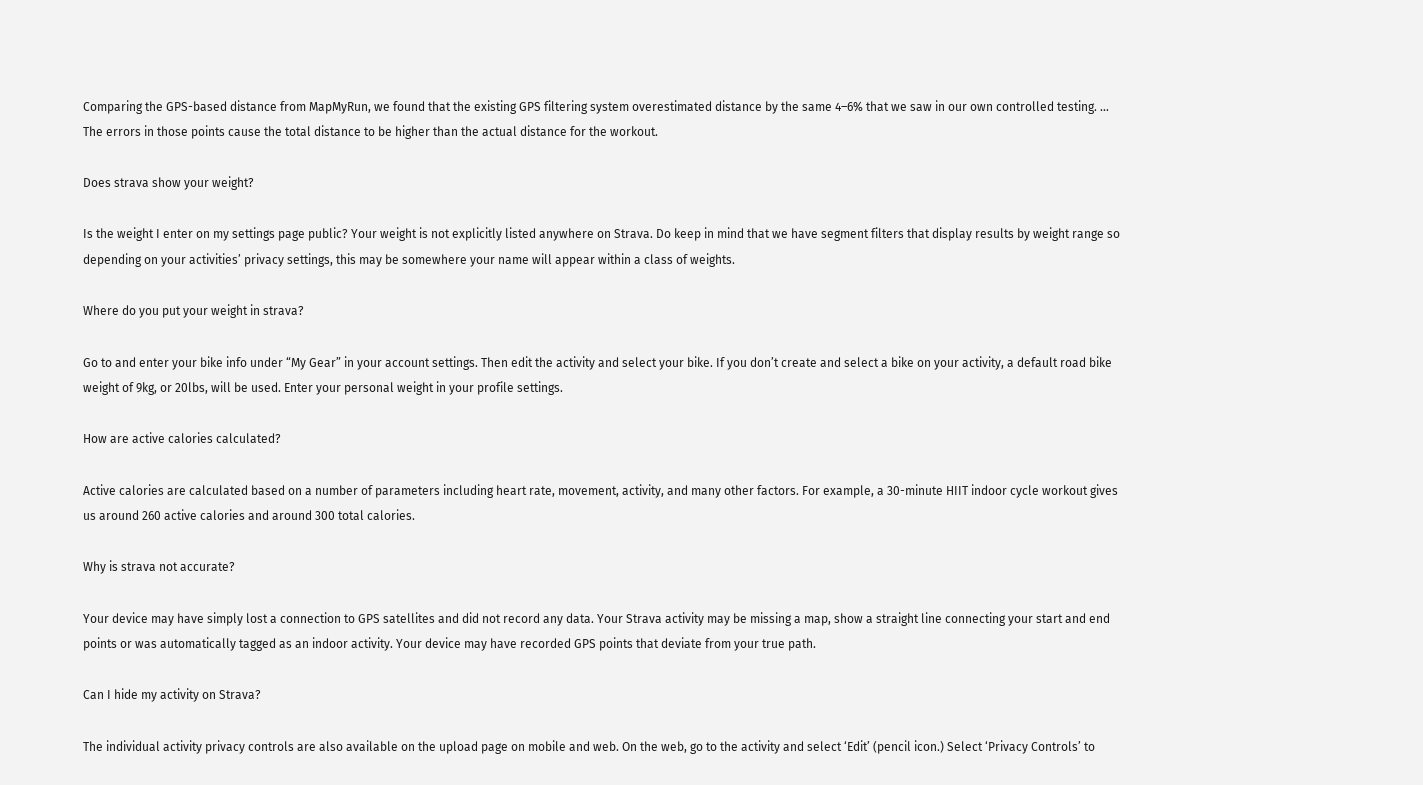Comparing the GPS-based distance from MapMyRun, we found that the existing GPS filtering system overestimated distance by the same 4–6% that we saw in our own controlled testing. … The errors in those points cause the total distance to be higher than the actual distance for the workout.

Does strava show your weight?

Is the weight I enter on my settings page public? Your weight is not explicitly listed anywhere on Strava. Do keep in mind that we have segment filters that display results by weight range so depending on your activities’ privacy settings, this may be somewhere your name will appear within a class of weights.

Where do you put your weight in strava?

Go to and enter your bike info under “My Gear” in your account settings. Then edit the activity and select your bike. If you don’t create and select a bike on your activity, a default road bike weight of 9kg, or 20lbs, will be used. Enter your personal weight in your profile settings.

How are active calories calculated?

Active calories are calculated based on a number of parameters including heart rate, movement, activity, and many other factors. For example, a 30-minute HIIT indoor cycle workout gives us around 260 active calories and around 300 total calories.

Why is strava not accurate?

Your device may have simply lost a connection to GPS satellites and did not record any data. Your Strava activity may be missing a map, show a straight line connecting your start and end points or was automatically tagged as an indoor activity. Your device may have recorded GPS points that deviate from your true path.

Can I hide my activity on Strava?

The individual activity privacy controls are also available on the upload page on mobile and web. On the web, go to the activity and select ‘Edit’ (pencil icon.) Select ‘Privacy Controls’ to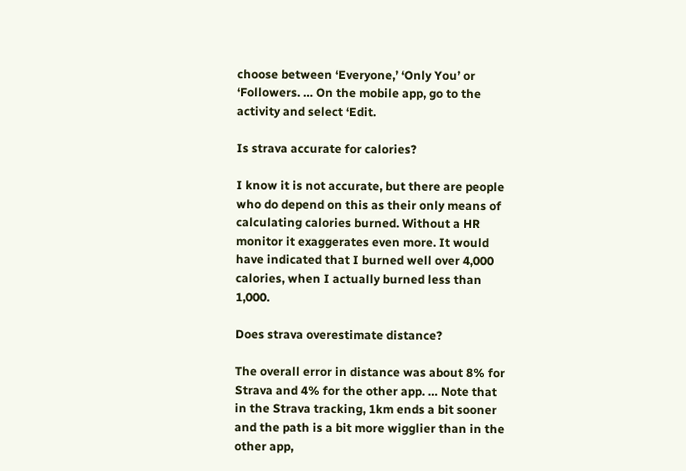choose between ‘Everyone,’ ‘Only You’ or ‘Followers. … On the mobile app, go to the activity and select ‘Edit.

Is strava accurate for calories?

I know it is not accurate, but there are people who do depend on this as their only means of calculating calories burned. Without a HR monitor it exaggerates even more. It would have indicated that I burned well over 4,000 calories, when I actually burned less than 1,000.

Does strava overestimate distance?

The overall error in distance was about 8% for Strava and 4% for the other app. … Note that in the Strava tracking, 1km ends a bit sooner and the path is a bit more wigglier than in the other app,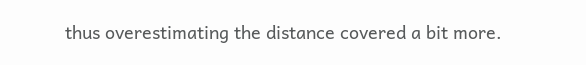thus overestimating the distance covered a bit more.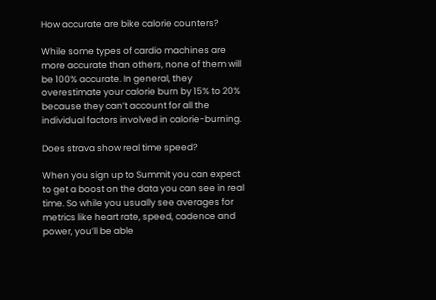How accurate are bike calorie counters?

While some types of cardio machines are more accurate than others, none of them will be 100% accurate. In general, they overestimate your calorie burn by 15% to 20% because they can’t account for all the individual factors involved in calorie-burning.

Does strava show real time speed?

When you sign up to Summit you can expect to get a boost on the data you can see in real time. So while you usually see averages for metrics like heart rate, speed, cadence and power, you’ll be able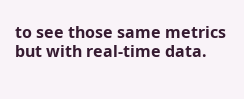to see those same metrics but with real-time data.